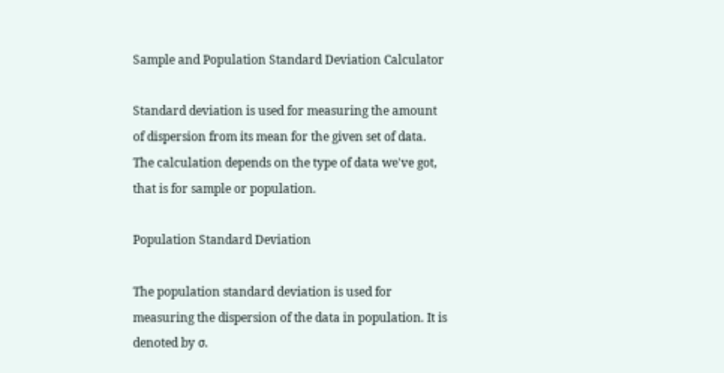Sample and Population Standard Deviation Calculator

Standard deviation is used for measuring the amount of dispersion from its mean for the given set of data. The calculation depends on the type of data we've got, that is for sample or population.

Population Standard Deviation

The population standard deviation is used for measuring the dispersion of the data in population. It is denoted by σ.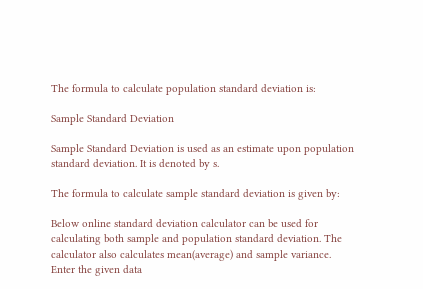The formula to calculate population standard deviation is:

Sample Standard Deviation

Sample Standard Deviation is used as an estimate upon population standard deviation. It is denoted by s.

The formula to calculate sample standard deviation is given by:

Below online standard deviation calculator can be used for calculating both sample and population standard deviation. The calculator also calculates mean(average) and sample variance. Enter the given data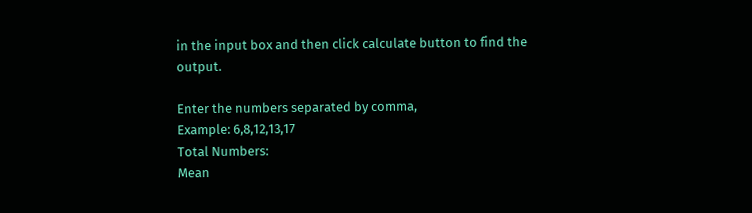in the input box and then click calculate button to find the output.

Enter the numbers separated by comma,
Example: 6,8,12,13,17
Total Numbers:
Mean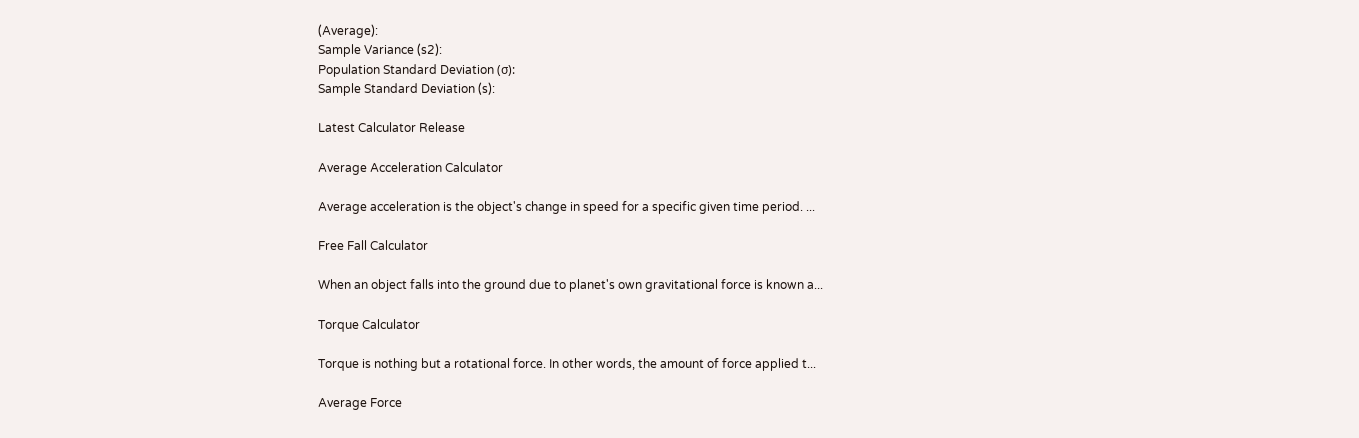(Average):
Sample Variance (s2):
Population Standard Deviation (σ):
Sample Standard Deviation (s):

Latest Calculator Release

Average Acceleration Calculator

Average acceleration is the object's change in speed for a specific given time period. ...

Free Fall Calculator

When an object falls into the ground due to planet's own gravitational force is known a...

Torque Calculator

Torque is nothing but a rotational force. In other words, the amount of force applied t...

Average Force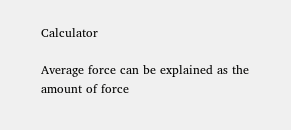Calculator

Average force can be explained as the amount of force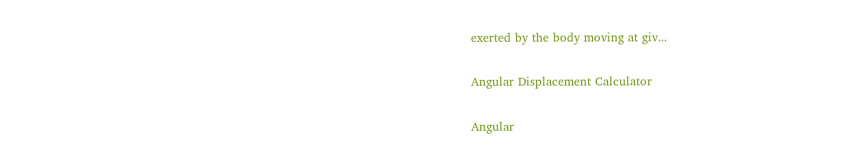exerted by the body moving at giv...

Angular Displacement Calculator

Angular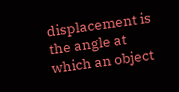displacement is the angle at which an object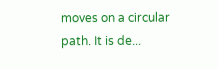moves on a circular path. It is de...